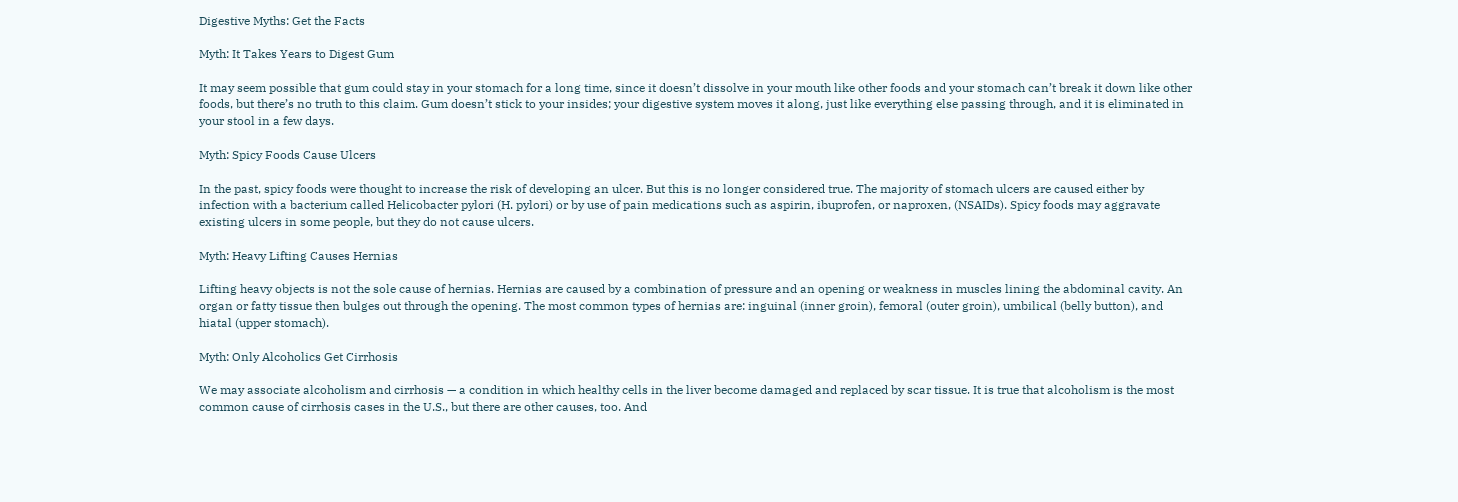Digestive Myths: Get the Facts

Myth: It Takes Years to Digest Gum

It may seem possible that gum could stay in your stomach for a long time, since it doesn’t dissolve in your mouth like other foods and your stomach can’t break it down like other foods, but there’s no truth to this claim. Gum doesn’t stick to your insides; your digestive system moves it along, just like everything else passing through, and it is eliminated in your stool in a few days.

Myth: Spicy Foods Cause Ulcers

In the past, spicy foods were thought to increase the risk of developing an ulcer. But this is no longer considered true. The majority of stomach ulcers are caused either by infection with a bacterium called Helicobacter pylori (H. pylori) or by use of pain medications such as aspirin, ibuprofen, or naproxen, (NSAIDs). Spicy foods may aggravate existing ulcers in some people, but they do not cause ulcers.

Myth: Heavy Lifting Causes Hernias

Lifting heavy objects is not the sole cause of hernias. Hernias are caused by a combination of pressure and an opening or weakness in muscles lining the abdominal cavity. An organ or fatty tissue then bulges out through the opening. The most common types of hernias are: inguinal (inner groin), femoral (outer groin), umbilical (belly button), and hiatal (upper stomach).

Myth: Only Alcoholics Get Cirrhosis

We may associate alcoholism and cirrhosis — a condition in which healthy cells in the liver become damaged and replaced by scar tissue. It is true that alcoholism is the most common cause of cirrhosis cases in the U.S., but there are other causes, too. And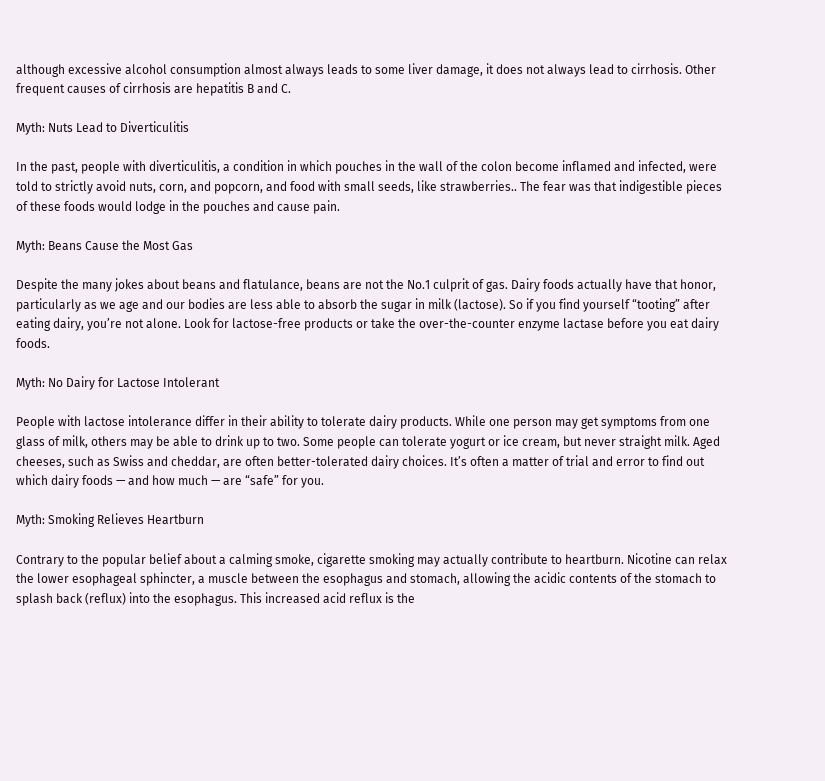although excessive alcohol consumption almost always leads to some liver damage, it does not always lead to cirrhosis. Other frequent causes of cirrhosis are hepatitis B and C.

Myth: Nuts Lead to Diverticulitis

In the past, people with diverticulitis, a condition in which pouches in the wall of the colon become inflamed and infected, were told to strictly avoid nuts, corn, and popcorn, and food with small seeds, like strawberries.. The fear was that indigestible pieces of these foods would lodge in the pouches and cause pain.

Myth: Beans Cause the Most Gas

Despite the many jokes about beans and flatulance, beans are not the No.1 culprit of gas. Dairy foods actually have that honor, particularly as we age and our bodies are less able to absorb the sugar in milk (lactose). So if you find yourself “tooting” after eating dairy, you’re not alone. Look for lactose-free products or take the over-the-counter enzyme lactase before you eat dairy foods.

Myth: No Dairy for Lactose Intolerant

People with lactose intolerance differ in their ability to tolerate dairy products. While one person may get symptoms from one glass of milk, others may be able to drink up to two. Some people can tolerate yogurt or ice cream, but never straight milk. Aged cheeses, such as Swiss and cheddar, are often better-tolerated dairy choices. It’s often a matter of trial and error to find out which dairy foods — and how much — are “safe” for you.

Myth: Smoking Relieves Heartburn

Contrary to the popular belief about a calming smoke, cigarette smoking may actually contribute to heartburn. Nicotine can relax the lower esophageal sphincter, a muscle between the esophagus and stomach, allowing the acidic contents of the stomach to splash back (reflux) into the esophagus. This increased acid reflux is the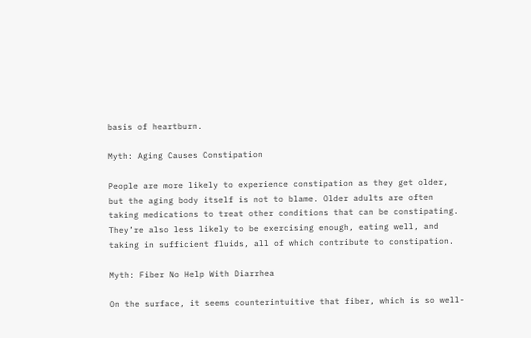basis of heartburn.

Myth: Aging Causes Constipation

People are more likely to experience constipation as they get older, but the aging body itself is not to blame. Older adults are often taking medications to treat other conditions that can be constipating. They’re also less likely to be exercising enough, eating well, and taking in sufficient fluids, all of which contribute to constipation.

Myth: Fiber No Help With Diarrhea

On the surface, it seems counterintuitive that fiber, which is so well-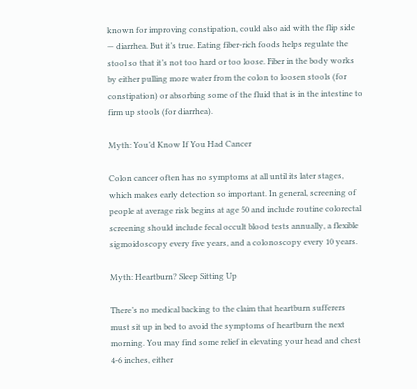known for improving constipation, could also aid with the flip side — diarrhea. But it’s true. Eating fiber-rich foods helps regulate the stool so that it’s not too hard or too loose. Fiber in the body works by either pulling more water from the colon to loosen stools (for constipation) or absorbing some of the fluid that is in the intestine to firm up stools (for diarrhea).

Myth: You’d Know If You Had Cancer

Colon cancer often has no symptoms at all until its later stages, which makes early detection so important. In general, screening of people at average risk begins at age 50 and include routine colorectal screening should include fecal occult blood tests annually, a flexible sigmoidoscopy every five years, and a colonoscopy every 10 years.

Myth: Heartburn? Sleep Sitting Up

There’s no medical backing to the claim that heartburn sufferers must sit up in bed to avoid the symptoms of heartburn the next morning. You may find some relief in elevating your head and chest 4-6 inches, either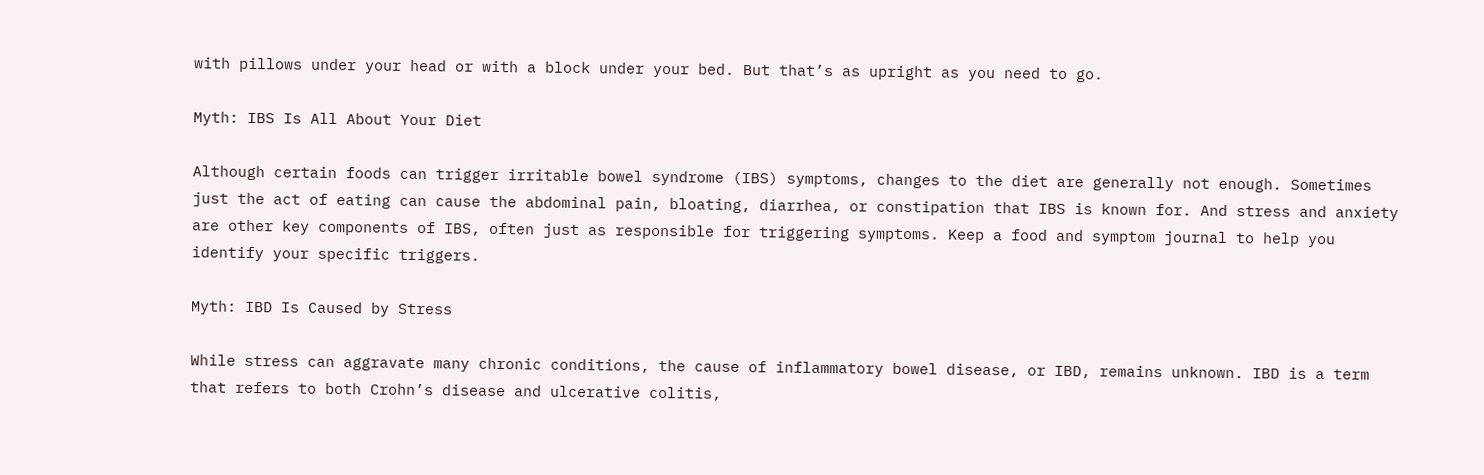with pillows under your head or with a block under your bed. But that’s as upright as you need to go.

Myth: IBS Is All About Your Diet

Although certain foods can trigger irritable bowel syndrome (IBS) symptoms, changes to the diet are generally not enough. Sometimes just the act of eating can cause the abdominal pain, bloating, diarrhea, or constipation that IBS is known for. And stress and anxiety are other key components of IBS, often just as responsible for triggering symptoms. Keep a food and symptom journal to help you identify your specific triggers.

Myth: IBD Is Caused by Stress

While stress can aggravate many chronic conditions, the cause of inflammatory bowel disease, or IBD, remains unknown. IBD is a term that refers to both Crohn’s disease and ulcerative colitis,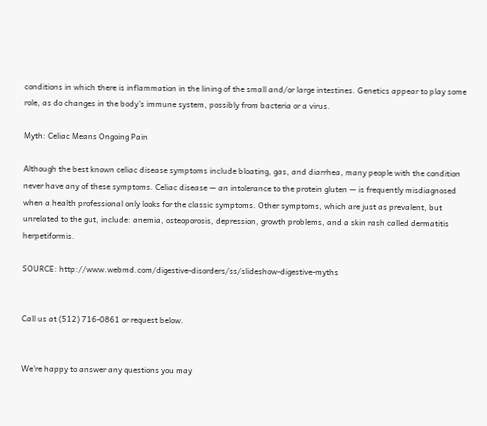conditions in which there is inflammation in the lining of the small and/or large intestines. Genetics appear to play some role, as do changes in the body’s immune system, possibly from bacteria or a virus.

Myth: Celiac Means Ongoing Pain

Although the best known celiac disease symptoms include bloating, gas, and diarrhea, many people with the condition never have any of these symptoms. Celiac disease — an intolerance to the protein gluten — is frequently misdiagnosed when a health professional only looks for the classic symptoms. Other symptoms, which are just as prevalent, but unrelated to the gut, include: anemia, osteoporosis, depression, growth problems, and a skin rash called dermatitis herpetiformis.

SOURCE: http://www.webmd.com/digestive-disorders/ss/slideshow-digestive-myths


Call us at (512) 716-0861 or request below.


We're happy to answer any questions you may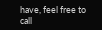have, feel free to call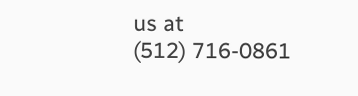us at
(512) 716-0861